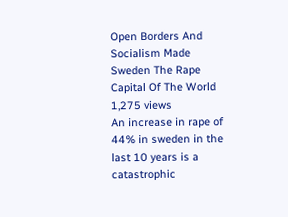Open Borders And Socialism Made Sweden The Rape Capital Of The World
1‚275 views
An increase in rape of 44% in sweden in the last 10 years is a catastrophic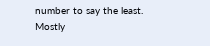number to say the least. Mostly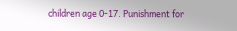children age 0-17. Punishment for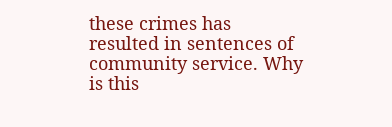these crimes has resulted in sentences of community service. Why is this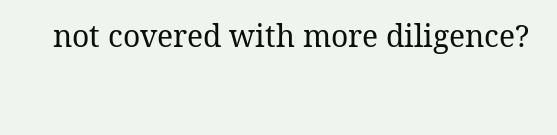not covered with more diligence?